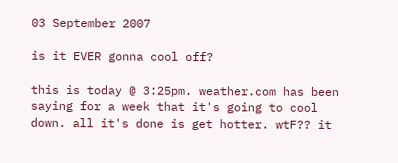03 September 2007

is it EVER gonna cool off?

this is today @ 3:25pm. weather.com has been saying for a week that it's going to cool down. all it's done is get hotter. wtF?? it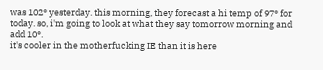was 102° yesterday. this morning, they forecast a hi temp of 97° for today. so, i'm going to look at what they say tomorrow morning and add 10°.
it's cooler in the motherfucking IE than it is here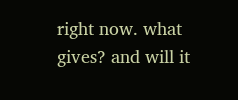right now. what gives? and will it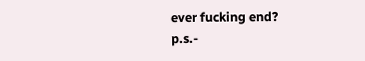ever fucking end?
p.s.-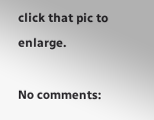click that pic to enlarge.

No comments: